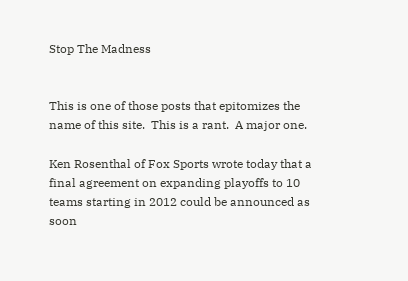Stop The Madness


This is one of those posts that epitomizes the name of this site.  This is a rant.  A major one.

Ken Rosenthal of Fox Sports wrote today that a final agreement on expanding playoffs to 10 teams starting in 2012 could be announced as soon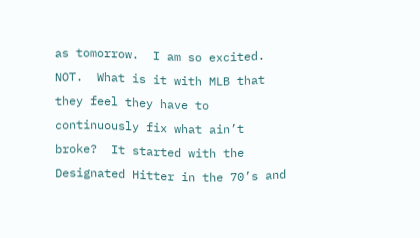as tomorrow.  I am so excited.  NOT.  What is it with MLB that they feel they have to continuously fix what ain’t broke?  It started with the Designated Hitter in the 70’s and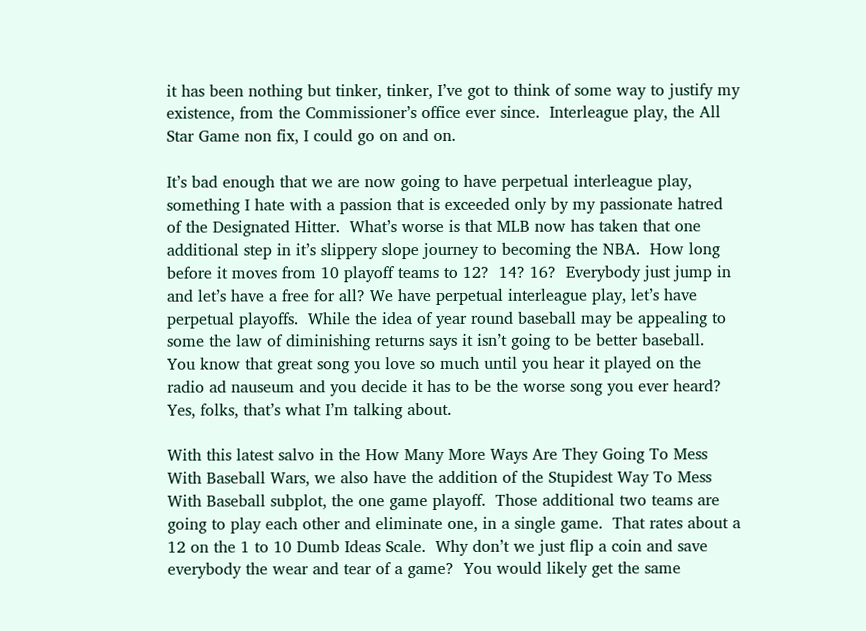it has been nothing but tinker, tinker, I’ve got to think of some way to justify my existence, from the Commissioner’s office ever since.  Interleague play, the All Star Game non fix, I could go on and on.

It’s bad enough that we are now going to have perpetual interleague play, something I hate with a passion that is exceeded only by my passionate hatred of the Designated Hitter.  What’s worse is that MLB now has taken that one additional step in it’s slippery slope journey to becoming the NBA.  How long before it moves from 10 playoff teams to 12?  14? 16?  Everybody just jump in and let’s have a free for all? We have perpetual interleague play, let’s have perpetual playoffs.  While the idea of year round baseball may be appealing to some the law of diminishing returns says it isn’t going to be better baseball.  You know that great song you love so much until you hear it played on the radio ad nauseum and you decide it has to be the worse song you ever heard?  Yes, folks, that’s what I’m talking about.

With this latest salvo in the How Many More Ways Are They Going To Mess With Baseball Wars, we also have the addition of the Stupidest Way To Mess With Baseball subplot, the one game playoff.  Those additional two teams are going to play each other and eliminate one, in a single game.  That rates about a 12 on the 1 to 10 Dumb Ideas Scale.  Why don’t we just flip a coin and save everybody the wear and tear of a game?  You would likely get the same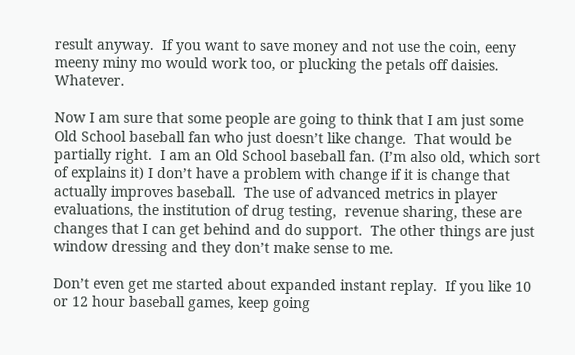result anyway.  If you want to save money and not use the coin, eeny meeny miny mo would work too, or plucking the petals off daisies.  Whatever.

Now I am sure that some people are going to think that I am just some Old School baseball fan who just doesn’t like change.  That would be partially right.  I am an Old School baseball fan. (I’m also old, which sort of explains it) I don’t have a problem with change if it is change that actually improves baseball.  The use of advanced metrics in player evaluations, the institution of drug testing,  revenue sharing, these are changes that I can get behind and do support.  The other things are just window dressing and they don’t make sense to me.

Don’t even get me started about expanded instant replay.  If you like 10 or 12 hour baseball games, keep going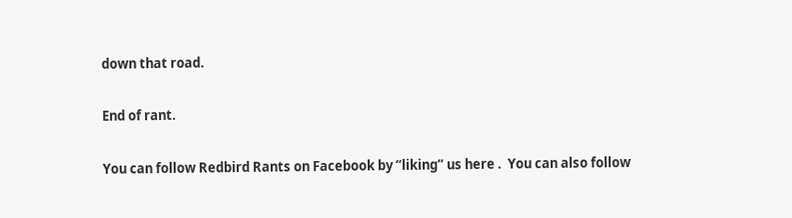down that road.

End of rant.

You can follow Redbird Rants on Facebook by “liking” us here .  You can also follow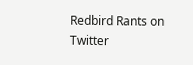Redbird Rants on Twitter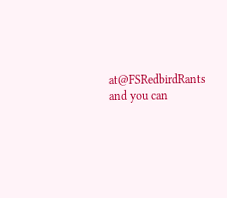at@FSRedbirdRants  and you can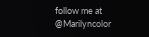follow me at @Marilyncolor